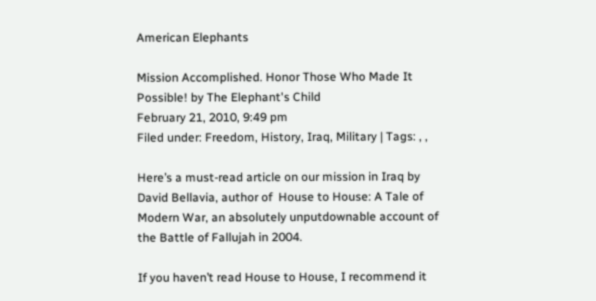American Elephants

Mission Accomplished. Honor Those Who Made It Possible! by The Elephant's Child
February 21, 2010, 9:49 pm
Filed under: Freedom, History, Iraq, Military | Tags: , ,

Here’s a must-read article on our mission in Iraq by David Bellavia, author of  House to House: A Tale of Modern War, an absolutely unputdownable account of the Battle of Fallujah in 2004.

If you haven’t read House to House, I recommend it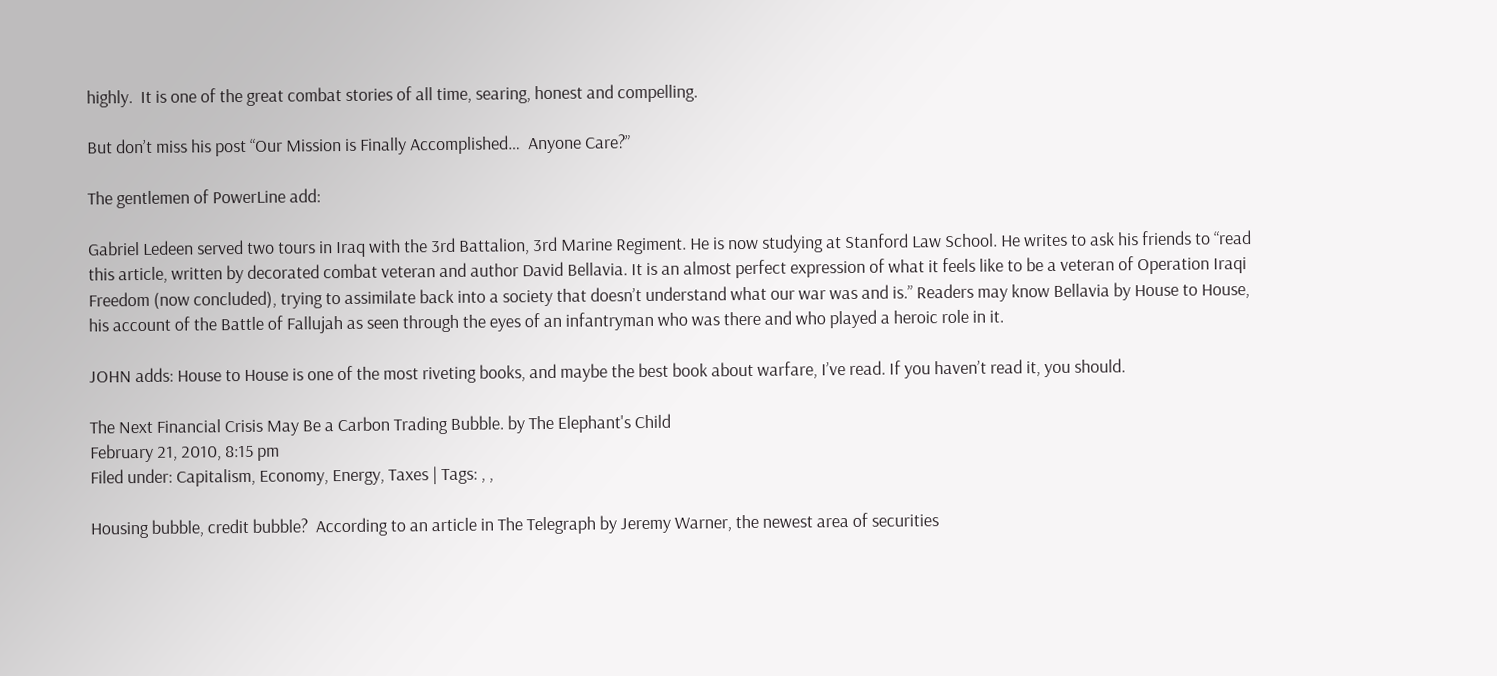highly.  It is one of the great combat stories of all time, searing, honest and compelling.

But don’t miss his post “Our Mission is Finally Accomplished…  Anyone Care?”

The gentlemen of PowerLine add:

Gabriel Ledeen served two tours in Iraq with the 3rd Battalion, 3rd Marine Regiment. He is now studying at Stanford Law School. He writes to ask his friends to “read this article, written by decorated combat veteran and author David Bellavia. It is an almost perfect expression of what it feels like to be a veteran of Operation Iraqi Freedom (now concluded), trying to assimilate back into a society that doesn’t understand what our war was and is.” Readers may know Bellavia by House to House, his account of the Battle of Fallujah as seen through the eyes of an infantryman who was there and who played a heroic role in it.

JOHN adds: House to House is one of the most riveting books, and maybe the best book about warfare, I’ve read. If you haven’t read it, you should.

The Next Financial Crisis May Be a Carbon Trading Bubble. by The Elephant's Child
February 21, 2010, 8:15 pm
Filed under: Capitalism, Economy, Energy, Taxes | Tags: , ,

Housing bubble, credit bubble?  According to an article in The Telegraph by Jeremy Warner, the newest area of securities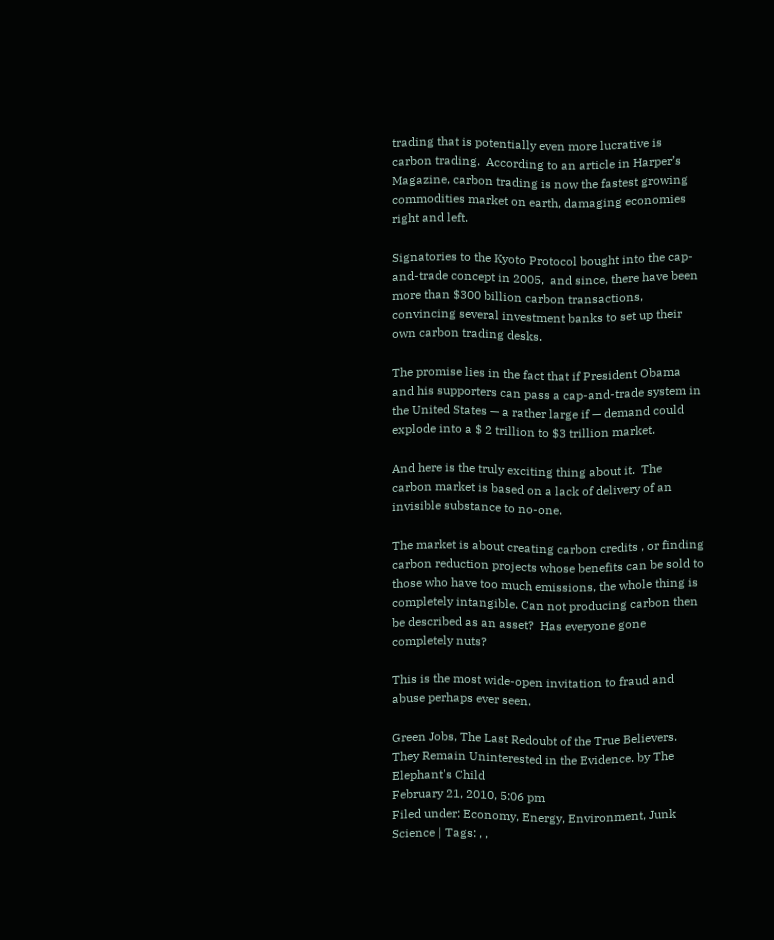trading that is potentially even more lucrative is carbon trading.  According to an article in Harper’s Magazine, carbon trading is now the fastest growing commodities market on earth, damaging economies right and left.

Signatories to the Kyoto Protocol bought into the cap-and-trade concept in 2005,  and since, there have been more than $300 billion carbon transactions, convincing several investment banks to set up their own carbon trading desks.

The promise lies in the fact that if President Obama and his supporters can pass a cap-and-trade system in the United States — a rather large if — demand could explode into a $ 2 trillion to $3 trillion market.

And here is the truly exciting thing about it.  The carbon market is based on a lack of delivery of an invisible substance to no-one.

The market is about creating carbon credits , or finding carbon reduction projects whose benefits can be sold to those who have too much emissions, the whole thing is completely intangible. Can not producing carbon then be described as an asset?  Has everyone gone completely nuts?

This is the most wide-open invitation to fraud and abuse perhaps ever seen.

Green Jobs, The Last Redoubt of the True Believers. They Remain Uninterested in the Evidence. by The Elephant's Child
February 21, 2010, 5:06 pm
Filed under: Economy, Energy, Environment, Junk Science | Tags: , ,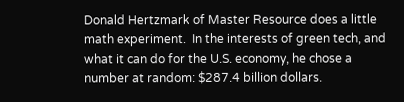Donald Hertzmark of Master Resource does a little math experiment.  In the interests of green tech, and what it can do for the U.S. economy, he chose a number at random: $287.4 billion dollars.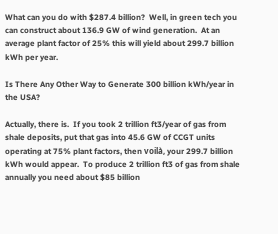What can you do with $287.4 billion?  Well, in green tech you can construct about 136.9 GW of wind generation.  At an average plant factor of 25% this will yield about 299.7 billion kWh per year.

Is There Any Other Way to Generate 300 billion kWh/year in the USA?

Actually, there is.  If you took 2 trillion ft3/year of gas from shale deposits, put that gas into 45.6 GW of CCGT units operating at 75% plant factors, then voilà, your 299.7 billion kWh would appear.  To produce 2 trillion ft3 of gas from shale annually you need about $85 billion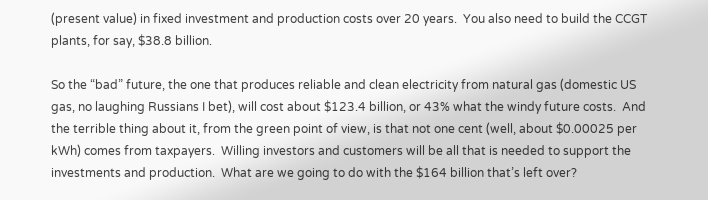(present value) in fixed investment and production costs over 20 years.  You also need to build the CCGT plants, for say, $38.8 billion.

So the “bad” future, the one that produces reliable and clean electricity from natural gas (domestic US gas, no laughing Russians I bet), will cost about $123.4 billion, or 43% what the windy future costs.  And the terrible thing about it, from the green point of view, is that not one cent (well, about $0.00025 per kWh) comes from taxpayers.  Willing investors and customers will be all that is needed to support the investments and production.  What are we going to do with the $164 billion that’s left over?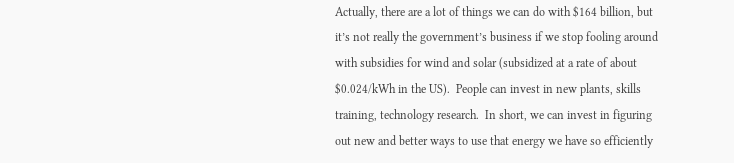Actually, there are a lot of things we can do with $164 billion, but it’s not really the government’s business if we stop fooling around with subsidies for wind and solar (subsidized at a rate of about $0.024/kWh in the US).  People can invest in new plants, skills training, technology research.  In short, we can invest in figuring out new and better ways to use that energy we have so efficiently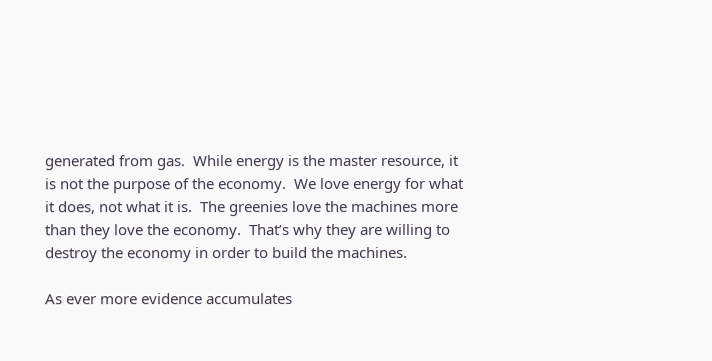generated from gas.  While energy is the master resource, it is not the purpose of the economy.  We love energy for what it does, not what it is.  The greenies love the machines more than they love the economy.  That’s why they are willing to destroy the economy in order to build the machines.

As ever more evidence accumulates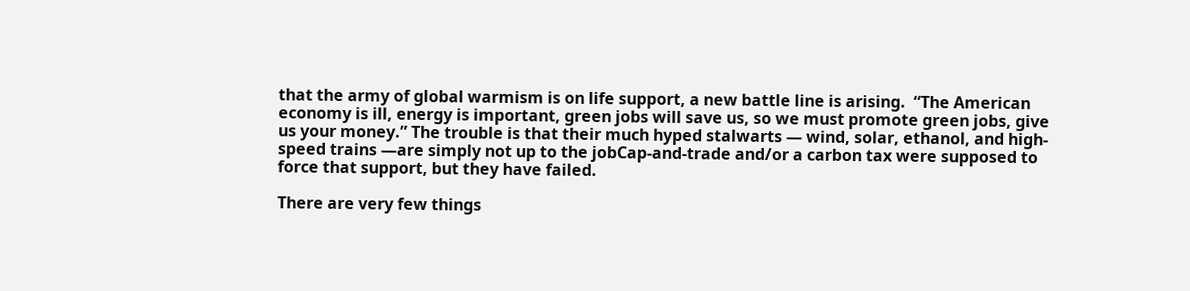that the army of global warmism is on life support, a new battle line is arising.  “The American economy is ill, energy is important, green jobs will save us, so we must promote green jobs, give us your money.” The trouble is that their much hyped stalwarts — wind, solar, ethanol, and high-speed trains —are simply not up to the jobCap-and-trade and/or a carbon tax were supposed to force that support, but they have failed.

There are very few things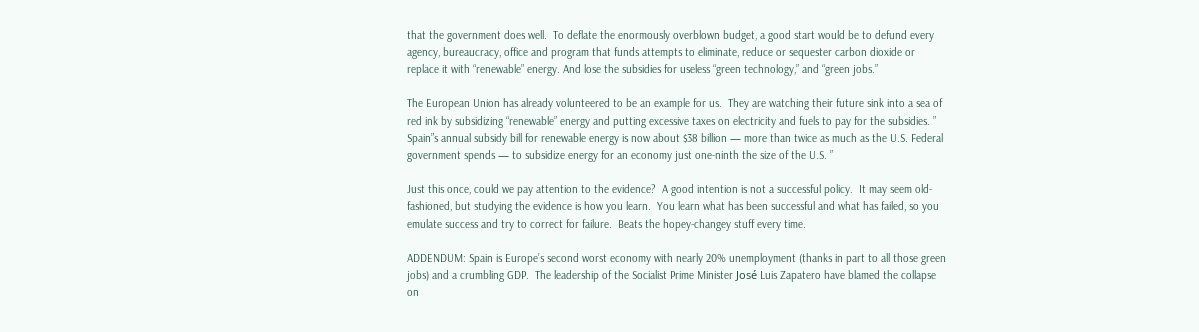that the government does well.  To deflate the enormously overblown budget, a good start would be to defund every agency, bureaucracy, office and program that funds attempts to eliminate, reduce or sequester carbon dioxide or replace it with “renewable” energy. And lose the subsidies for useless “green technology,” and “green jobs.”

The European Union has already volunteered to be an example for us.  They are watching their future sink into a sea of red ink by subsidizing “renewable” energy and putting excessive taxes on electricity and fuels to pay for the subsidies. ” Spain”s annual subsidy bill for renewable energy is now about $38 billion — more than twice as much as the U.S. Federal government spends — to subsidize energy for an economy just one-ninth the size of the U.S. ”

Just this once, could we pay attention to the evidence?  A good intention is not a successful policy.  It may seem old-fashioned, but studying the evidence is how you learn.  You learn what has been successful and what has failed, so you emulate success and try to correct for failure.  Beats the hopey-changey stuff every time.

ADDENDUM: Spain is Europe’s second worst economy with nearly 20% unemployment (thanks in part to all those green jobs) and a crumbling GDP.  The leadership of the Socialist Prime Minister José Luis Zapatero have blamed the collapse on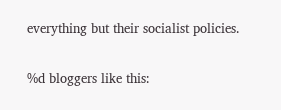everything but their socialist policies.

%d bloggers like this: